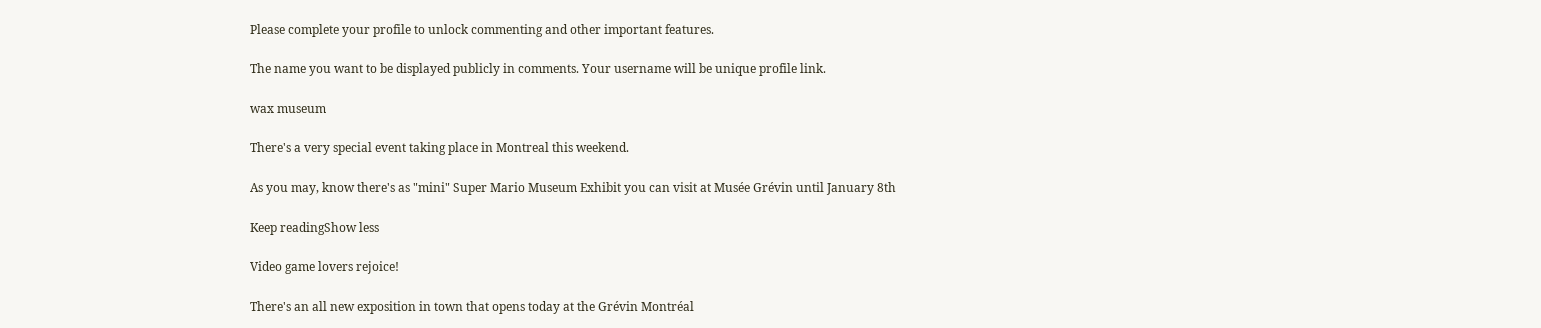Please complete your profile to unlock commenting and other important features.

The name you want to be displayed publicly in comments. Your username will be unique profile link.

wax museum

There's a very special event taking place in Montreal this weekend.

As you may, know there's as "mini" Super Mario Museum Exhibit you can visit at Musée Grévin until January 8th

Keep readingShow less

Video game lovers rejoice!

There's an all new exposition in town that opens today at the Grévin Montréal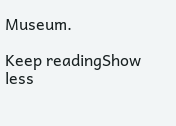Museum.

Keep readingShow less